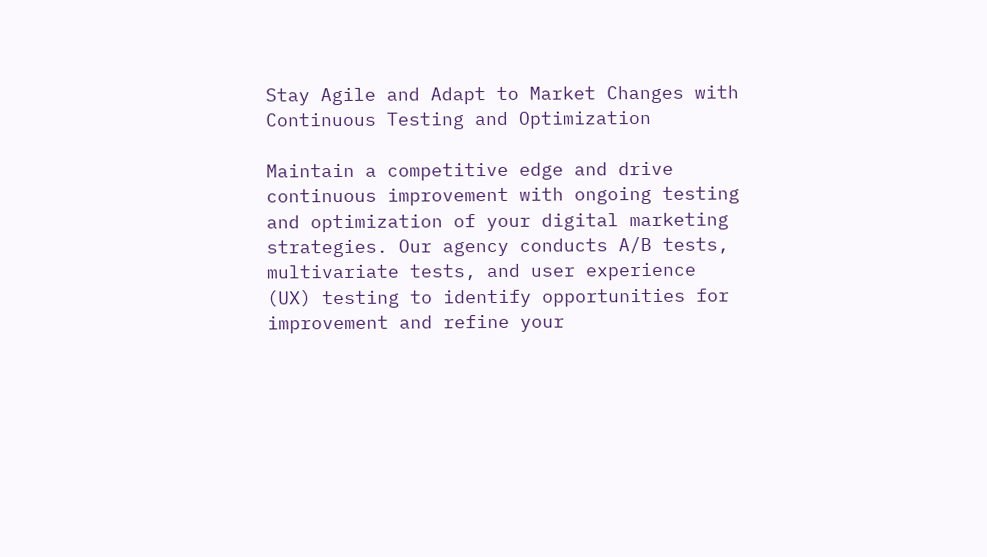Stay Agile and Adapt to Market Changes with Continuous Testing and Optimization

Maintain a competitive edge and drive continuous improvement with ongoing testing and optimization of your digital marketing strategies. Our agency conducts A/B tests, multivariate tests, and user experience (UX) testing to identify opportunities for improvement and refine your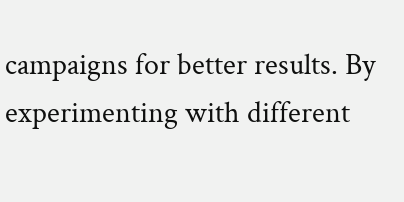campaigns for better results. By experimenting with different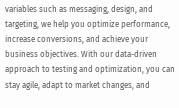variables such as messaging, design, and targeting, we help you optimize performance, increase conversions, and achieve your business objectives. With our data-driven approach to testing and optimization, you can stay agile, adapt to market changes, and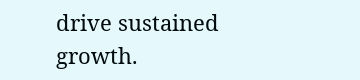drive sustained growth.